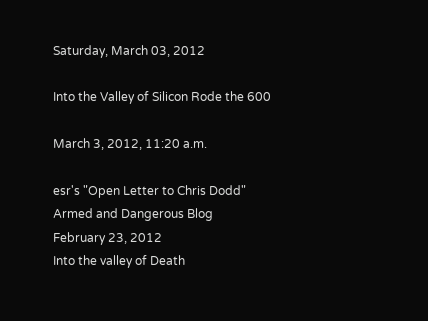Saturday, March 03, 2012

Into the Valley of Silicon Rode the 600

March 3, 2012, 11:20 a.m.

esr's "Open Letter to Chris Dodd"
Armed and Dangerous Blog
February 23, 2012
Into the valley of Death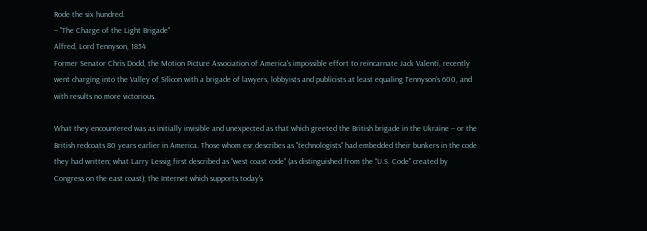Rode the six hundred.
-- "The Charge of the Light Brigade"
Alfred, Lord Tennyson, 1854
Former Senator Chris Dodd, the Motion Picture Association of America's impossible effort to reincarnate Jack Valenti, recently went charging into the Valley of Silicon with a brigade of lawyers, lobbyists and publicists at least equaling Tennyson's 600, and with results no more victorious.

What they encountered was as initially invisible and unexpected as that which greeted the British brigade in the Ukraine -- or the British redcoats 80 years earlier in America. Those whom esr describes as "technologists" had embedded their bunkers in the code they had written; what Larry Lessig first described as "west coast code" (as distinguished from the "U.S. Code" created by Congress on the east coast); the Internet which supports today's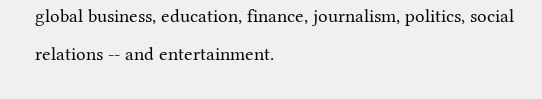global business, education, finance, journalism, politics, social relations -- and entertainment.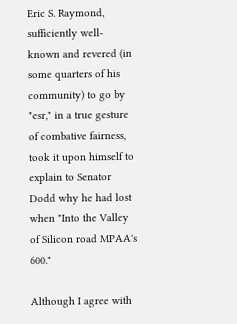Eric S. Raymond, sufficiently well-known and revered (in some quarters of his community) to go by "esr," in a true gesture of combative fairness, took it upon himself to explain to Senator Dodd why he had lost when "Into the Valley of Silicon road MPAA's 600."

Although I agree with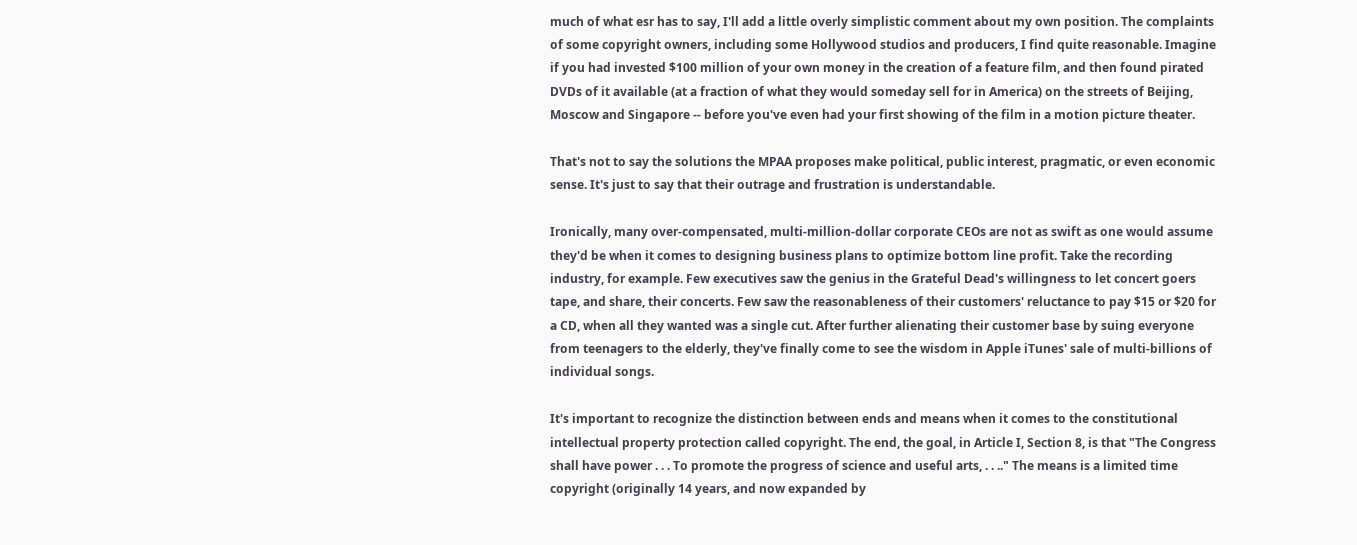much of what esr has to say, I'll add a little overly simplistic comment about my own position. The complaints of some copyright owners, including some Hollywood studios and producers, I find quite reasonable. Imagine if you had invested $100 million of your own money in the creation of a feature film, and then found pirated DVDs of it available (at a fraction of what they would someday sell for in America) on the streets of Beijing, Moscow and Singapore -- before you've even had your first showing of the film in a motion picture theater.

That's not to say the solutions the MPAA proposes make political, public interest, pragmatic, or even economic sense. It's just to say that their outrage and frustration is understandable.

Ironically, many over-compensated, multi-million-dollar corporate CEOs are not as swift as one would assume they'd be when it comes to designing business plans to optimize bottom line profit. Take the recording industry, for example. Few executives saw the genius in the Grateful Dead's willingness to let concert goers tape, and share, their concerts. Few saw the reasonableness of their customers' reluctance to pay $15 or $20 for a CD, when all they wanted was a single cut. After further alienating their customer base by suing everyone from teenagers to the elderly, they've finally come to see the wisdom in Apple iTunes' sale of multi-billions of individual songs.

It's important to recognize the distinction between ends and means when it comes to the constitutional intellectual property protection called copyright. The end, the goal, in Article I, Section 8, is that "The Congress shall have power . . . To promote the progress of science and useful arts, . . .." The means is a limited time copyright (originally 14 years, and now expanded by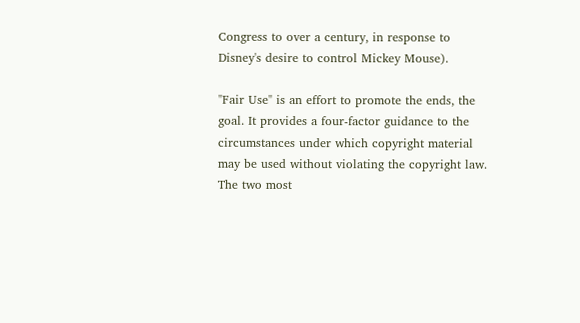Congress to over a century, in response to Disney's desire to control Mickey Mouse).

"Fair Use" is an effort to promote the ends, the goal. It provides a four-factor guidance to the circumstances under which copyright material may be used without violating the copyright law. The two most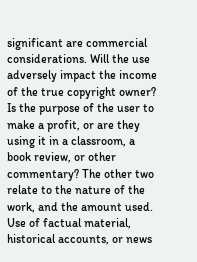significant are commercial considerations. Will the use adversely impact the income of the true copyright owner? Is the purpose of the user to make a profit, or are they using it in a classroom, a book review, or other commentary? The other two relate to the nature of the work, and the amount used. Use of factual material, historical accounts, or news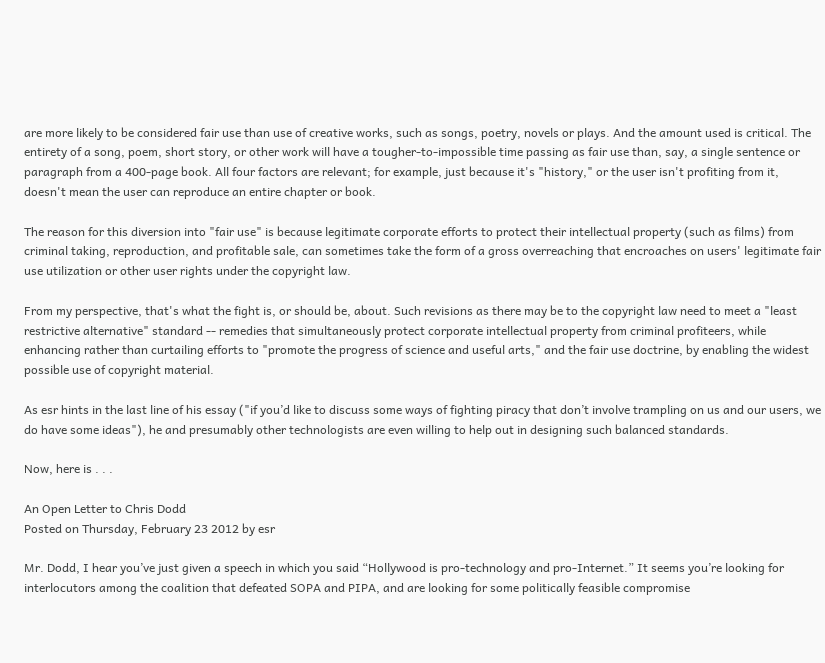are more likely to be considered fair use than use of creative works, such as songs, poetry, novels or plays. And the amount used is critical. The entirety of a song, poem, short story, or other work will have a tougher-to-impossible time passing as fair use than, say, a single sentence or paragraph from a 400-page book. All four factors are relevant; for example, just because it's "history," or the user isn't profiting from it, doesn't mean the user can reproduce an entire chapter or book.

The reason for this diversion into "fair use" is because legitimate corporate efforts to protect their intellectual property (such as films) from criminal taking, reproduction, and profitable sale, can sometimes take the form of a gross overreaching that encroaches on users' legitimate fair use utilization or other user rights under the copyright law.

From my perspective, that's what the fight is, or should be, about. Such revisions as there may be to the copyright law need to meet a "least restrictive alternative" standard -- remedies that simultaneously protect corporate intellectual property from criminal profiteers, while enhancing rather than curtailing efforts to "promote the progress of science and useful arts," and the fair use doctrine, by enabling the widest possible use of copyright material.

As esr hints in the last line of his essay ("if you’d like to discuss some ways of fighting piracy that don’t involve trampling on us and our users, we do have some ideas"), he and presumably other technologists are even willing to help out in designing such balanced standards.

Now, here is . . .

An Open Letter to Chris Dodd
Posted on Thursday, February 23 2012 by esr

Mr. Dodd, I hear you’ve just given a speech in which you said “Hollywood is pro-technology and pro-Internet.” It seems you’re looking for interlocutors among the coalition that defeated SOPA and PIPA, and are looking for some politically feasible compromise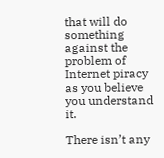that will do something against the problem of Internet piracy as you believe you understand it.

There isn’t any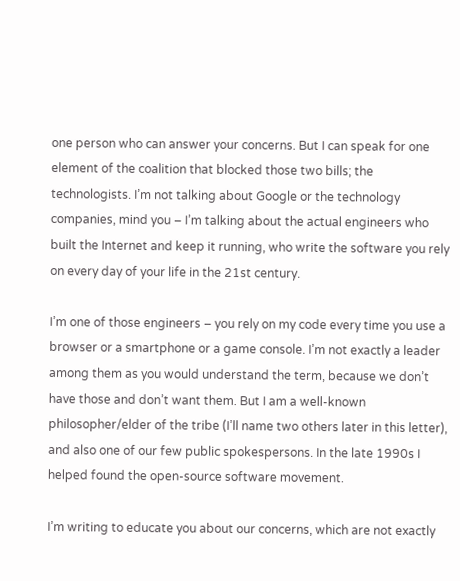one person who can answer your concerns. But I can speak for one element of the coalition that blocked those two bills; the technologists. I’m not talking about Google or the technology companies, mind you – I’m talking about the actual engineers who built the Internet and keep it running, who write the software you rely on every day of your life in the 21st century.

I’m one of those engineers – you rely on my code every time you use a browser or a smartphone or a game console. I’m not exactly a leader among them as you would understand the term, because we don’t have those and don’t want them. But I am a well-known philosopher/elder of the tribe (I’ll name two others later in this letter), and also one of our few public spokespersons. In the late 1990s I helped found the open-source software movement.

I’m writing to educate you about our concerns, which are not exactly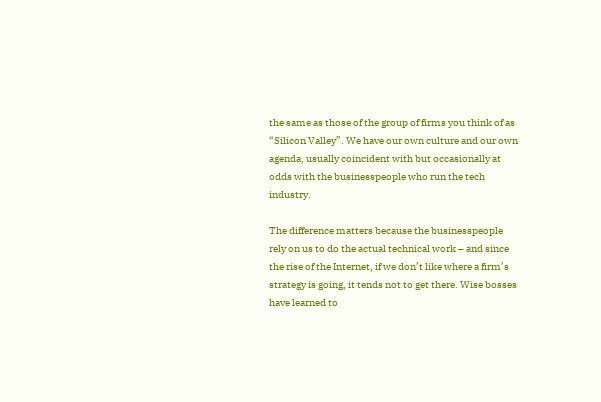the same as those of the group of firms you think of as “Silicon Valley”. We have our own culture and our own agenda, usually coincident with but occasionally at odds with the businesspeople who run the tech industry.

The difference matters because the businesspeople rely on us to do the actual technical work – and since the rise of the Internet, if we don’t like where a firm’s strategy is going, it tends not to get there. Wise bosses have learned to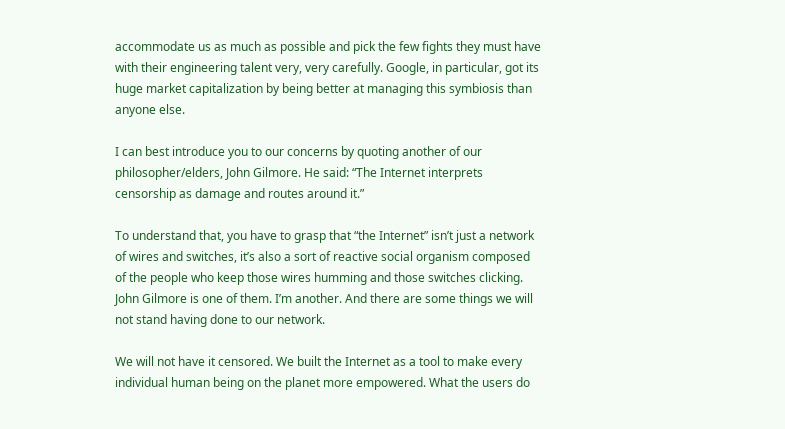accommodate us as much as possible and pick the few fights they must have with their engineering talent very, very carefully. Google, in particular, got its huge market capitalization by being better at managing this symbiosis than anyone else.

I can best introduce you to our concerns by quoting another of our philosopher/elders, John Gilmore. He said: “The Internet interprets censorship as damage and routes around it.”

To understand that, you have to grasp that “the Internet” isn’t just a network of wires and switches, it’s also a sort of reactive social organism composed of the people who keep those wires humming and those switches clicking. John Gilmore is one of them. I’m another. And there are some things we will not stand having done to our network.

We will not have it censored. We built the Internet as a tool to make every individual human being on the planet more empowered. What the users do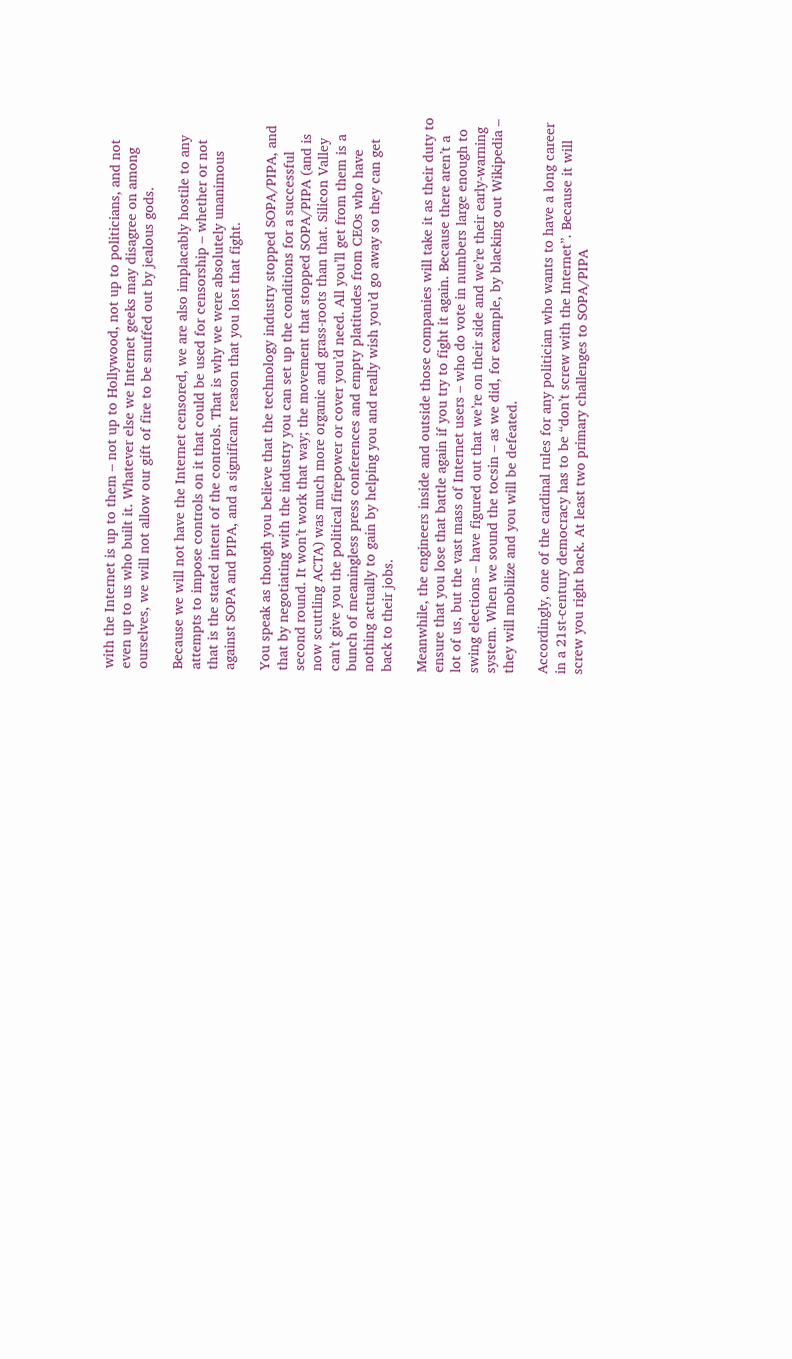with the Internet is up to them – not up to Hollywood, not up to politicians, and not even up to us who built it. Whatever else we Internet geeks may disagree on among ourselves, we will not allow our gift of fire to be snuffed out by jealous gods.

Because we will not have the Internet censored, we are also implacably hostile to any attempts to impose controls on it that could be used for censorship – whether or not that is the stated intent of the controls. That is why we were absolutely unanimous against SOPA and PIPA, and a significant reason that you lost that fight.

You speak as though you believe that the technology industry stopped SOPA/PIPA, and that by negotiating with the industry you can set up the conditions for a successful second round. It won’t work that way; the movement that stopped SOPA/PIPA (and is now scuttling ACTA) was much more organic and grass-roots than that. Silicon Valley can’t give you the political firepower or cover you’d need. All you’ll get from them is a bunch of meaningless press conferences and empty platitudes from CEOs who have nothing actually to gain by helping you and really wish you’d go away so they can get back to their jobs.

Meanwhile, the engineers inside and outside those companies will take it as their duty to ensure that you lose that battle again if you try to fight it again. Because there aren’t a lot of us, but the vast mass of Internet users – who do vote in numbers large enough to swing elections – have figured out that we’re on their side and we’re their early-warning system. When we sound the tocsin – as we did, for example, by blacking out Wikipedia – they will mobilize and you will be defeated.

Accordingly, one of the cardinal rules for any politician who wants to have a long career in a 21st-century democracy has to be “don’t screw with the Internet”. Because it will screw you right back. At least two primary challenges to SOPA/PIPA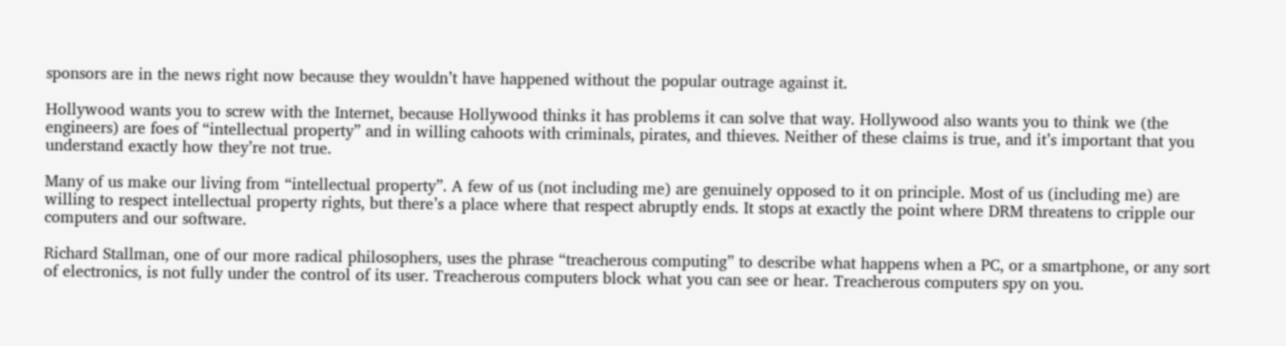sponsors are in the news right now because they wouldn’t have happened without the popular outrage against it.

Hollywood wants you to screw with the Internet, because Hollywood thinks it has problems it can solve that way. Hollywood also wants you to think we (the engineers) are foes of “intellectual property” and in willing cahoots with criminals, pirates, and thieves. Neither of these claims is true, and it’s important that you understand exactly how they’re not true.

Many of us make our living from “intellectual property”. A few of us (not including me) are genuinely opposed to it on principle. Most of us (including me) are willing to respect intellectual property rights, but there’s a place where that respect abruptly ends. It stops at exactly the point where DRM threatens to cripple our computers and our software.

Richard Stallman, one of our more radical philosophers, uses the phrase “treacherous computing” to describe what happens when a PC, or a smartphone, or any sort of electronics, is not fully under the control of its user. Treacherous computers block what you can see or hear. Treacherous computers spy on you.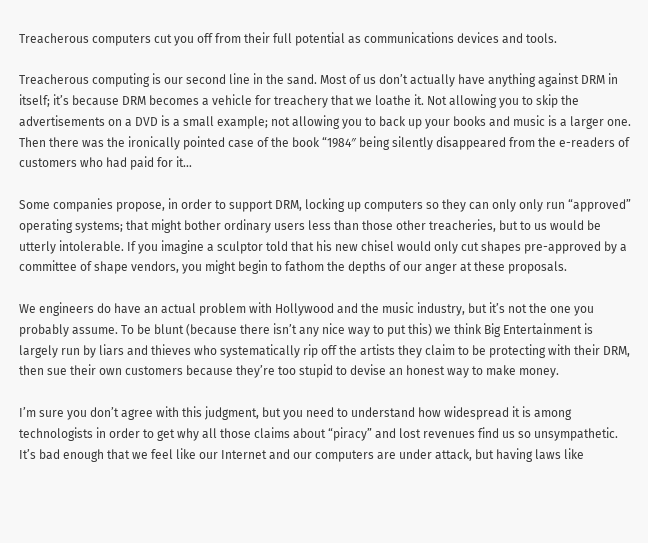Treacherous computers cut you off from their full potential as communications devices and tools.

Treacherous computing is our second line in the sand. Most of us don’t actually have anything against DRM in itself; it’s because DRM becomes a vehicle for treachery that we loathe it. Not allowing you to skip the advertisements on a DVD is a small example; not allowing you to back up your books and music is a larger one. Then there was the ironically pointed case of the book “1984″ being silently disappeared from the e-readers of customers who had paid for it…

Some companies propose, in order to support DRM, locking up computers so they can only only run “approved” operating systems; that might bother ordinary users less than those other treacheries, but to us would be utterly intolerable. If you imagine a sculptor told that his new chisel would only cut shapes pre-approved by a committee of shape vendors, you might begin to fathom the depths of our anger at these proposals.

We engineers do have an actual problem with Hollywood and the music industry, but it’s not the one you probably assume. To be blunt (because there isn’t any nice way to put this) we think Big Entertainment is largely run by liars and thieves who systematically rip off the artists they claim to be protecting with their DRM, then sue their own customers because they’re too stupid to devise an honest way to make money.

I’m sure you don’t agree with this judgment, but you need to understand how widespread it is among technologists in order to get why all those claims about “piracy” and lost revenues find us so unsympathetic. It’s bad enough that we feel like our Internet and our computers are under attack, but having laws like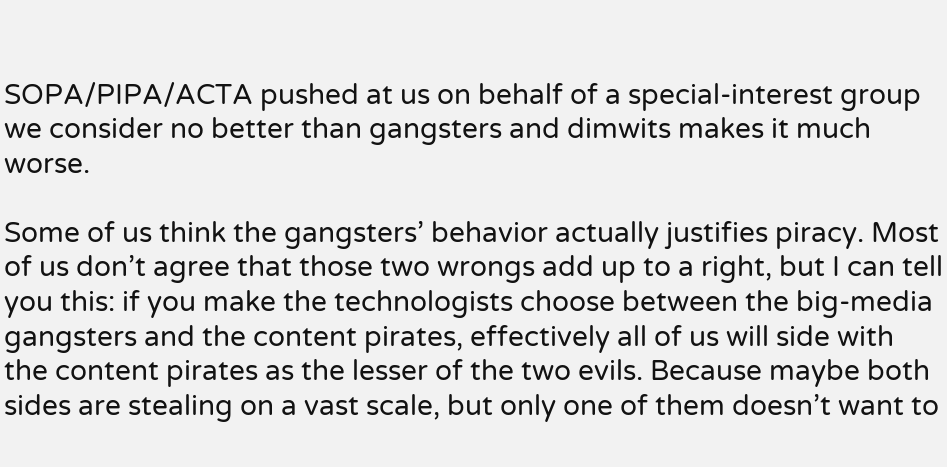SOPA/PIPA/ACTA pushed at us on behalf of a special-interest group we consider no better than gangsters and dimwits makes it much worse.

Some of us think the gangsters’ behavior actually justifies piracy. Most of us don’t agree that those two wrongs add up to a right, but I can tell you this: if you make the technologists choose between the big-media gangsters and the content pirates, effectively all of us will side with the content pirates as the lesser of the two evils. Because maybe both sides are stealing on a vast scale, but only one of them doesn’t want to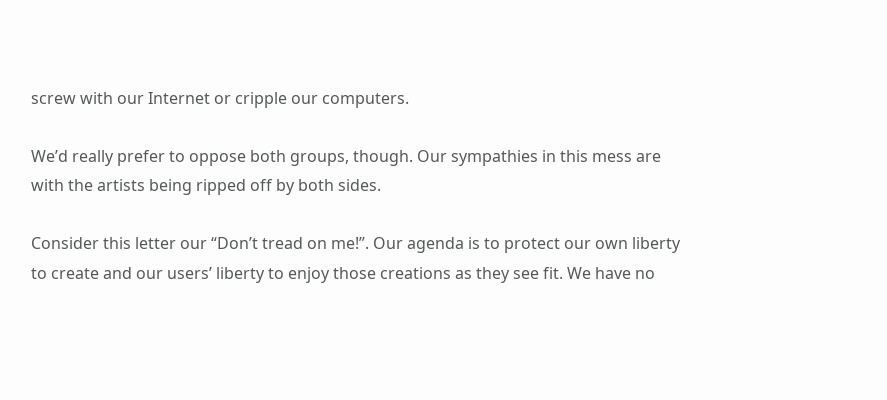screw with our Internet or cripple our computers.

We’d really prefer to oppose both groups, though. Our sympathies in this mess are with the artists being ripped off by both sides.

Consider this letter our “Don’t tread on me!”. Our agenda is to protect our own liberty to create and our users’ liberty to enjoy those creations as they see fit. We have no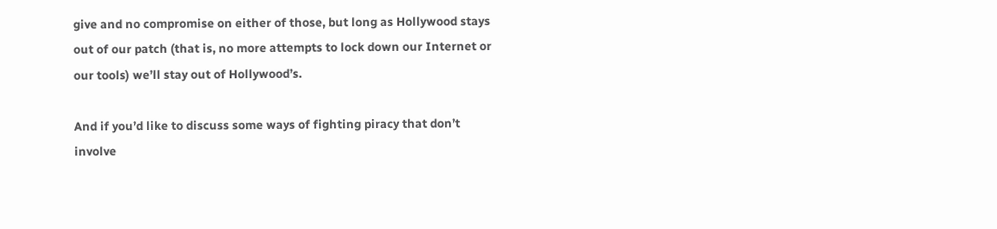give and no compromise on either of those, but long as Hollywood stays out of our patch (that is, no more attempts to lock down our Internet or our tools) we’ll stay out of Hollywood’s.

And if you’d like to discuss some ways of fighting piracy that don’t involve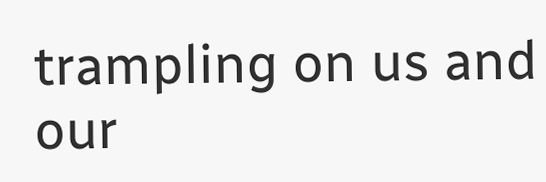trampling on us and our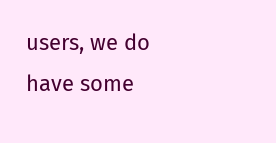users, we do have some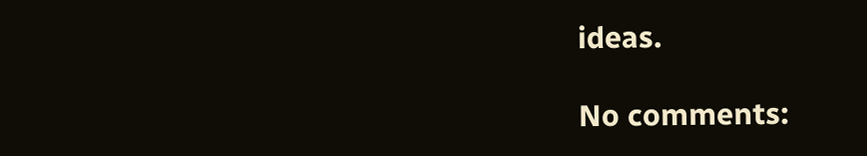ideas.

No comments: